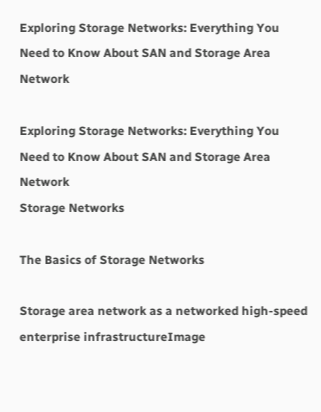Exploring Storage Networks: Everything You Need to Know About SAN and Storage Area Network

Exploring Storage Networks: Everything You Need to Know About SAN and Storage Area Network
Storage Networks

The Basics of Storage Networks

Storage area network as a networked high-speed enterprise infrastructureImage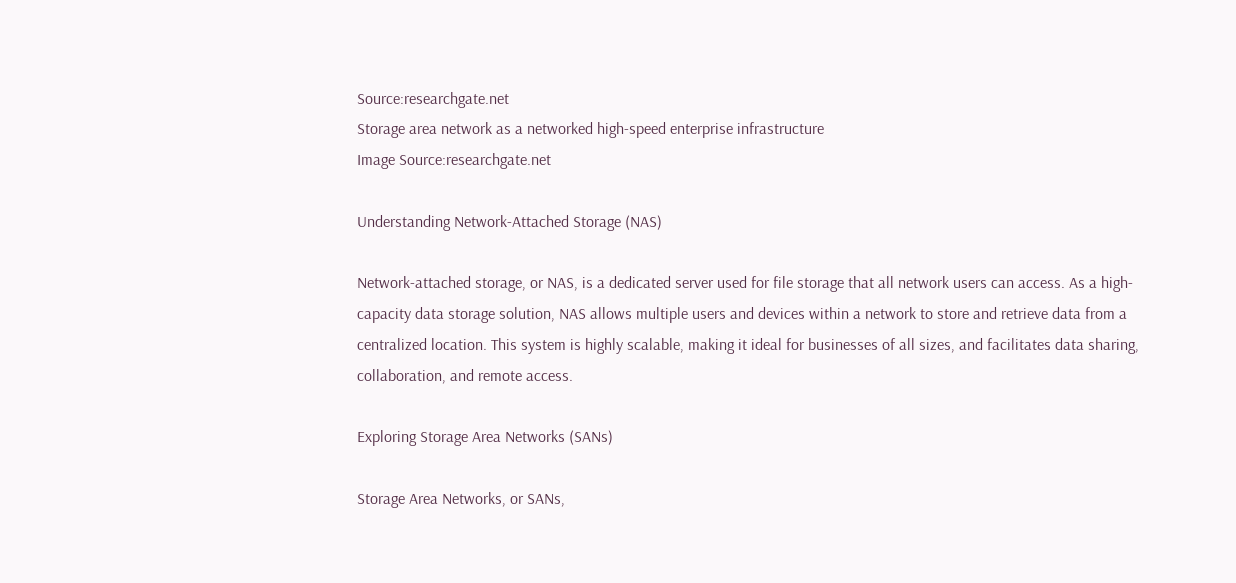Source:researchgate.net
Storage area network as a networked high-speed enterprise infrastructure
Image Source:researchgate.net

Understanding Network-Attached Storage (NAS)

Network-attached storage, or NAS, is a dedicated server used for file storage that all network users can access. As a high-capacity data storage solution, NAS allows multiple users and devices within a network to store and retrieve data from a centralized location. This system is highly scalable, making it ideal for businesses of all sizes, and facilitates data sharing, collaboration, and remote access.

Exploring Storage Area Networks (SANs)

Storage Area Networks, or SANs,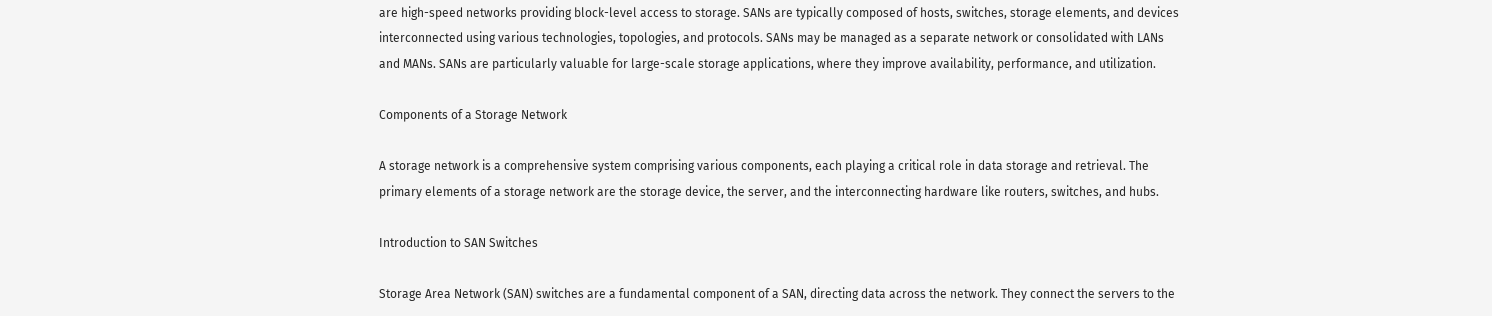are high-speed networks providing block-level access to storage. SANs are typically composed of hosts, switches, storage elements, and devices interconnected using various technologies, topologies, and protocols. SANs may be managed as a separate network or consolidated with LANs and MANs. SANs are particularly valuable for large-scale storage applications, where they improve availability, performance, and utilization.

Components of a Storage Network

A storage network is a comprehensive system comprising various components, each playing a critical role in data storage and retrieval. The primary elements of a storage network are the storage device, the server, and the interconnecting hardware like routers, switches, and hubs.

Introduction to SAN Switches

Storage Area Network (SAN) switches are a fundamental component of a SAN, directing data across the network. They connect the servers to the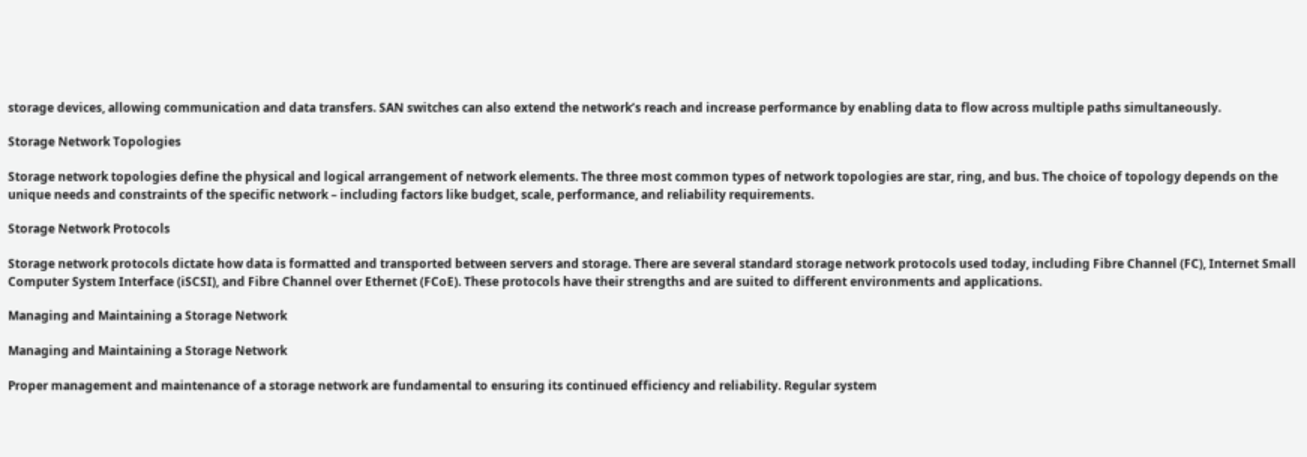storage devices, allowing communication and data transfers. SAN switches can also extend the network’s reach and increase performance by enabling data to flow across multiple paths simultaneously.

Storage Network Topologies

Storage network topologies define the physical and logical arrangement of network elements. The three most common types of network topologies are star, ring, and bus. The choice of topology depends on the unique needs and constraints of the specific network – including factors like budget, scale, performance, and reliability requirements.

Storage Network Protocols

Storage network protocols dictate how data is formatted and transported between servers and storage. There are several standard storage network protocols used today, including Fibre Channel (FC), Internet Small Computer System Interface (iSCSI), and Fibre Channel over Ethernet (FCoE). These protocols have their strengths and are suited to different environments and applications.

Managing and Maintaining a Storage Network

Managing and Maintaining a Storage Network

Proper management and maintenance of a storage network are fundamental to ensuring its continued efficiency and reliability. Regular system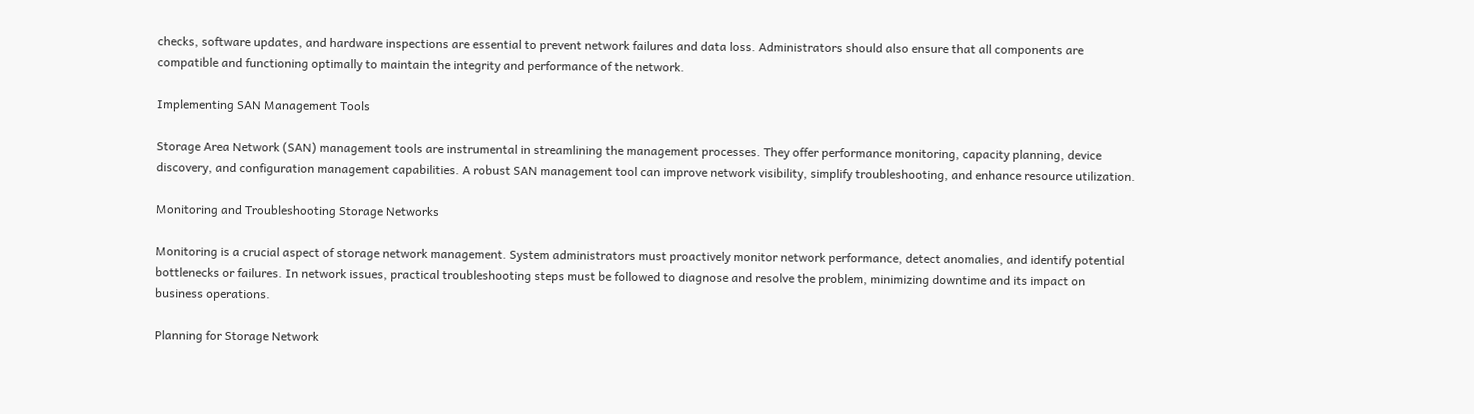checks, software updates, and hardware inspections are essential to prevent network failures and data loss. Administrators should also ensure that all components are compatible and functioning optimally to maintain the integrity and performance of the network.

Implementing SAN Management Tools

Storage Area Network (SAN) management tools are instrumental in streamlining the management processes. They offer performance monitoring, capacity planning, device discovery, and configuration management capabilities. A robust SAN management tool can improve network visibility, simplify troubleshooting, and enhance resource utilization.

Monitoring and Troubleshooting Storage Networks

Monitoring is a crucial aspect of storage network management. System administrators must proactively monitor network performance, detect anomalies, and identify potential bottlenecks or failures. In network issues, practical troubleshooting steps must be followed to diagnose and resolve the problem, minimizing downtime and its impact on business operations.

Planning for Storage Network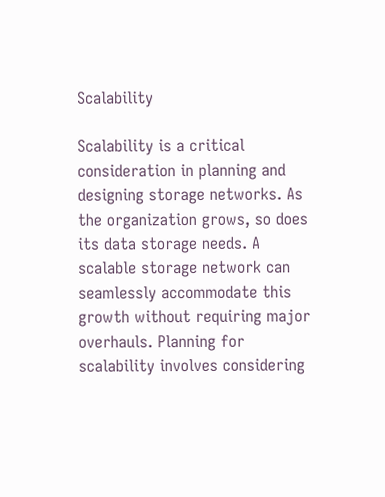Scalability

Scalability is a critical consideration in planning and designing storage networks. As the organization grows, so does its data storage needs. A scalable storage network can seamlessly accommodate this growth without requiring major overhauls. Planning for scalability involves considering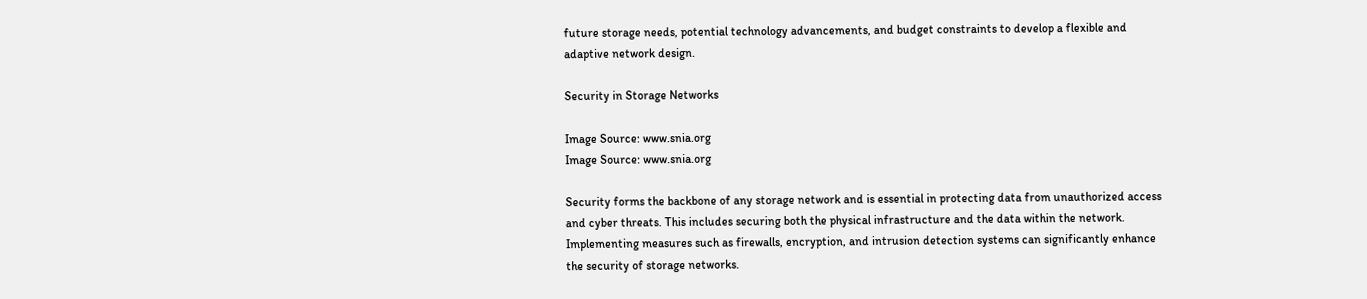future storage needs, potential technology advancements, and budget constraints to develop a flexible and adaptive network design.

Security in Storage Networks

Image Source: www.snia.org
Image Source: www.snia.org

Security forms the backbone of any storage network and is essential in protecting data from unauthorized access and cyber threats. This includes securing both the physical infrastructure and the data within the network. Implementing measures such as firewalls, encryption, and intrusion detection systems can significantly enhance the security of storage networks.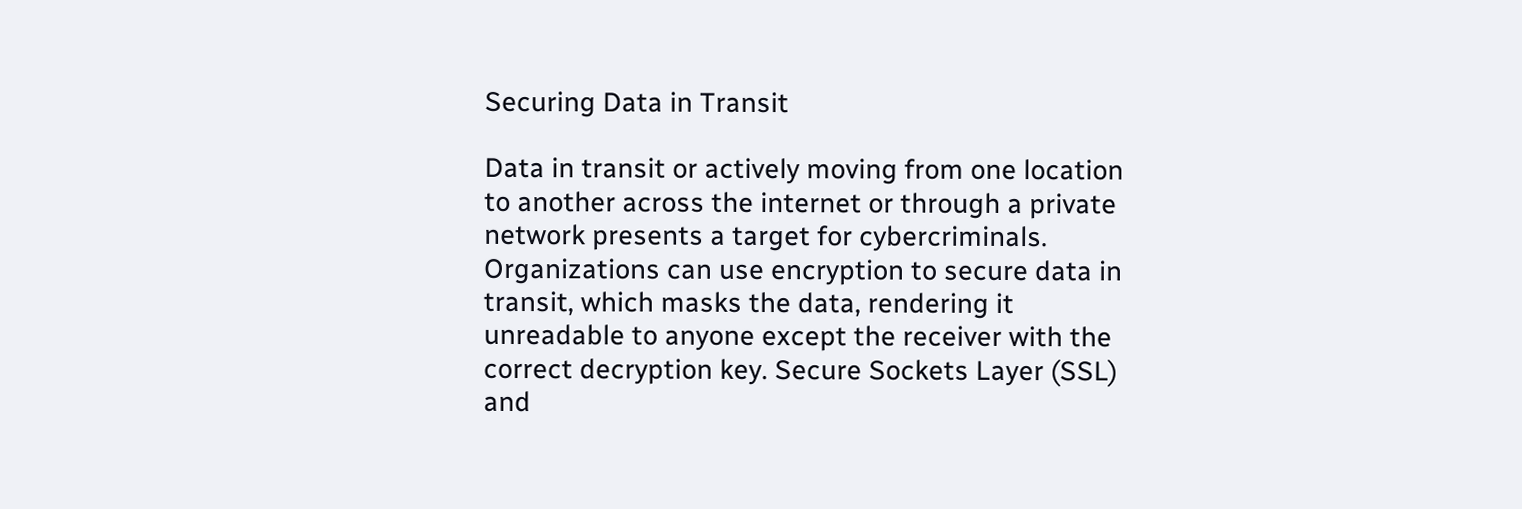Securing Data in Transit

Data in transit or actively moving from one location to another across the internet or through a private network presents a target for cybercriminals. Organizations can use encryption to secure data in transit, which masks the data, rendering it unreadable to anyone except the receiver with the correct decryption key. Secure Sockets Layer (SSL) and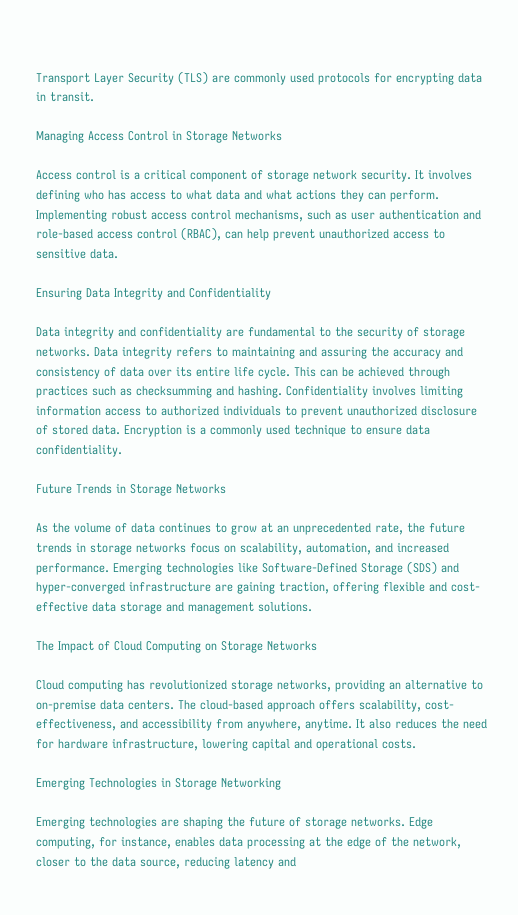Transport Layer Security (TLS) are commonly used protocols for encrypting data in transit.

Managing Access Control in Storage Networks

Access control is a critical component of storage network security. It involves defining who has access to what data and what actions they can perform. Implementing robust access control mechanisms, such as user authentication and role-based access control (RBAC), can help prevent unauthorized access to sensitive data.

Ensuring Data Integrity and Confidentiality

Data integrity and confidentiality are fundamental to the security of storage networks. Data integrity refers to maintaining and assuring the accuracy and consistency of data over its entire life cycle. This can be achieved through practices such as checksumming and hashing. Confidentiality involves limiting information access to authorized individuals to prevent unauthorized disclosure of stored data. Encryption is a commonly used technique to ensure data confidentiality.

Future Trends in Storage Networks

As the volume of data continues to grow at an unprecedented rate, the future trends in storage networks focus on scalability, automation, and increased performance. Emerging technologies like Software-Defined Storage (SDS) and hyper-converged infrastructure are gaining traction, offering flexible and cost-effective data storage and management solutions.

The Impact of Cloud Computing on Storage Networks

Cloud computing has revolutionized storage networks, providing an alternative to on-premise data centers. The cloud-based approach offers scalability, cost-effectiveness, and accessibility from anywhere, anytime. It also reduces the need for hardware infrastructure, lowering capital and operational costs.

Emerging Technologies in Storage Networking

Emerging technologies are shaping the future of storage networks. Edge computing, for instance, enables data processing at the edge of the network, closer to the data source, reducing latency and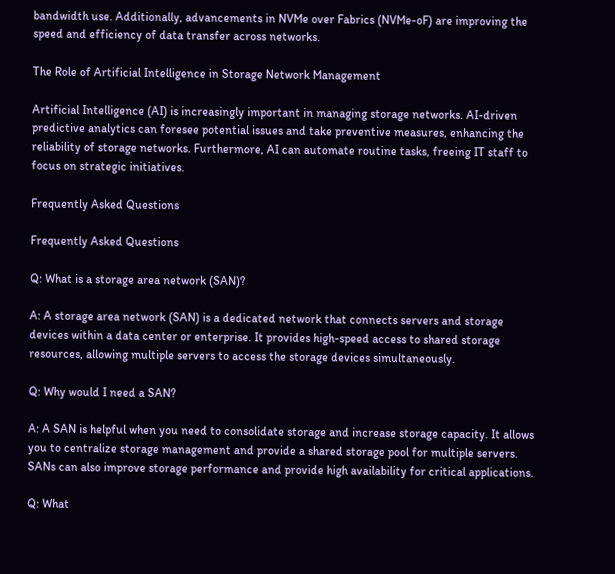bandwidth use. Additionally, advancements in NVMe over Fabrics (NVMe-oF) are improving the speed and efficiency of data transfer across networks.

The Role of Artificial Intelligence in Storage Network Management

Artificial Intelligence (AI) is increasingly important in managing storage networks. AI-driven predictive analytics can foresee potential issues and take preventive measures, enhancing the reliability of storage networks. Furthermore, AI can automate routine tasks, freeing IT staff to focus on strategic initiatives.

Frequently Asked Questions

Frequently Asked Questions

Q: What is a storage area network (SAN)?

A: A storage area network (SAN) is a dedicated network that connects servers and storage devices within a data center or enterprise. It provides high-speed access to shared storage resources, allowing multiple servers to access the storage devices simultaneously.

Q: Why would I need a SAN?

A: A SAN is helpful when you need to consolidate storage and increase storage capacity. It allows you to centralize storage management and provide a shared storage pool for multiple servers. SANs can also improve storage performance and provide high availability for critical applications.

Q: What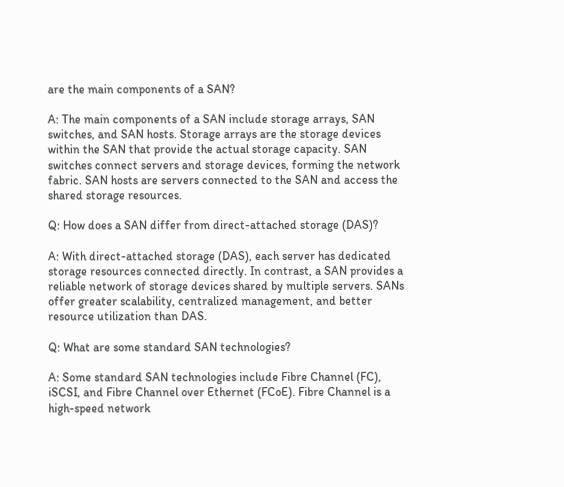are the main components of a SAN?

A: The main components of a SAN include storage arrays, SAN switches, and SAN hosts. Storage arrays are the storage devices within the SAN that provide the actual storage capacity. SAN switches connect servers and storage devices, forming the network fabric. SAN hosts are servers connected to the SAN and access the shared storage resources.

Q: How does a SAN differ from direct-attached storage (DAS)?

A: With direct-attached storage (DAS), each server has dedicated storage resources connected directly. In contrast, a SAN provides a reliable network of storage devices shared by multiple servers. SANs offer greater scalability, centralized management, and better resource utilization than DAS.

Q: What are some standard SAN technologies?

A: Some standard SAN technologies include Fibre Channel (FC), iSCSI, and Fibre Channel over Ethernet (FCoE). Fibre Channel is a high-speed network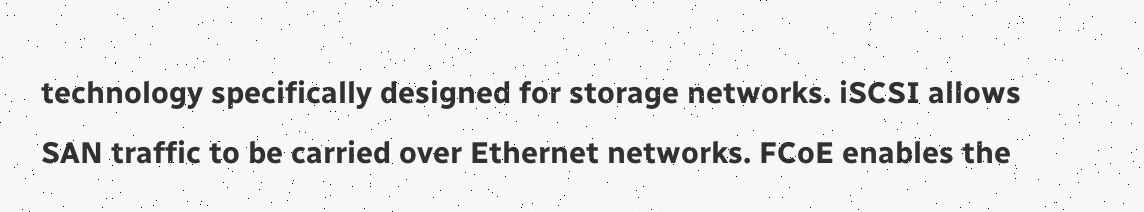technology specifically designed for storage networks. iSCSI allows SAN traffic to be carried over Ethernet networks. FCoE enables the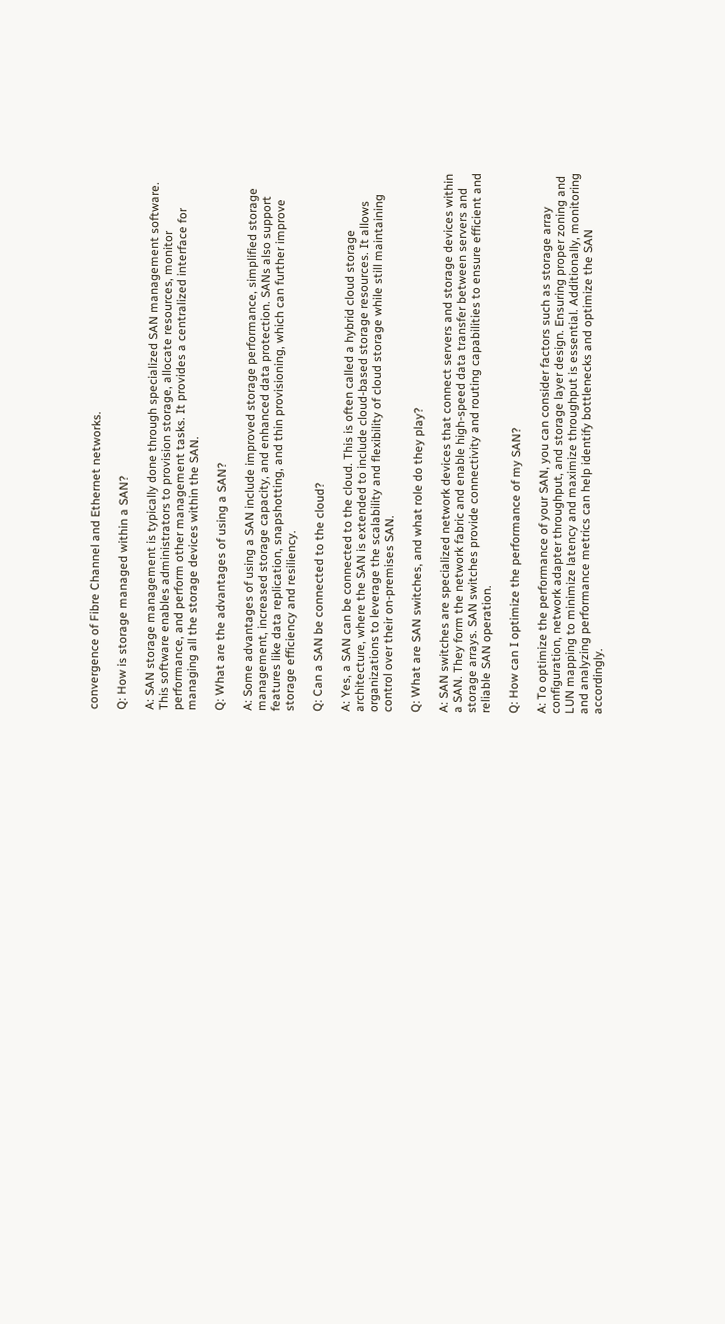convergence of Fibre Channel and Ethernet networks.

Q: How is storage managed within a SAN?

A: SAN storage management is typically done through specialized SAN management software. This software enables administrators to provision storage, allocate resources, monitor performance, and perform other management tasks. It provides a centralized interface for managing all the storage devices within the SAN.

Q: What are the advantages of using a SAN?

A: Some advantages of using a SAN include improved storage performance, simplified storage management, increased storage capacity, and enhanced data protection. SANs also support features like data replication, snapshotting, and thin provisioning, which can further improve storage efficiency and resiliency.

Q: Can a SAN be connected to the cloud?

A: Yes, a SAN can be connected to the cloud. This is often called a hybrid cloud storage architecture, where the SAN is extended to include cloud-based storage resources. It allows organizations to leverage the scalability and flexibility of cloud storage while still maintaining control over their on-premises SAN.

Q: What are SAN switches, and what role do they play?

A: SAN switches are specialized network devices that connect servers and storage devices within a SAN. They form the network fabric and enable high-speed data transfer between servers and storage arrays. SAN switches provide connectivity and routing capabilities to ensure efficient and reliable SAN operation.

Q: How can I optimize the performance of my SAN?

A: To optimize the performance of your SAN, you can consider factors such as storage array configuration, network adapter throughput, and storage layer design. Ensuring proper zoning and LUN mapping to minimize latency and maximize throughput is essential. Additionally, monitoring and analyzing performance metrics can help identify bottlenecks and optimize the SAN accordingly.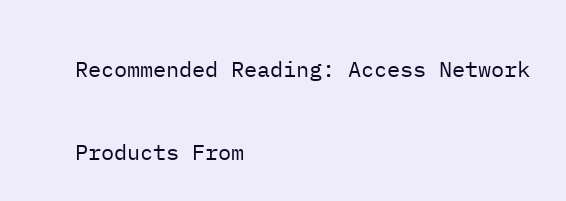Recommended Reading: Access Network

Products From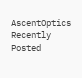AscentOptics
Recently Posted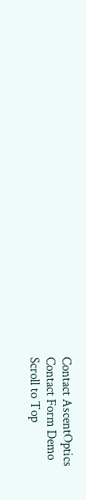Contact AscentOptics
Contact Form Demo
Scroll to Top